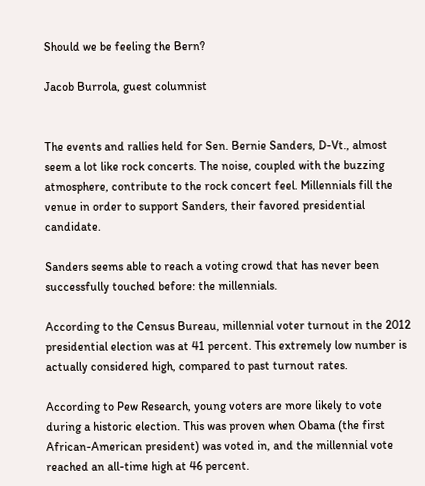Should we be feeling the Bern?

Jacob Burrola, guest columnist


The events and rallies held for Sen. Bernie Sanders, D-Vt., almost seem a lot like rock concerts. The noise, coupled with the buzzing atmosphere, contribute to the rock concert feel. Millennials fill the venue in order to support Sanders, their favored presidential candidate.

Sanders seems able to reach a voting crowd that has never been successfully touched before: the millennials.

According to the Census Bureau, millennial voter turnout in the 2012 presidential election was at 41 percent. This extremely low number is actually considered high, compared to past turnout rates.

According to Pew Research, young voters are more likely to vote during a historic election. This was proven when Obama (the first African-American president) was voted in, and the millennial vote reached an all-time high at 46 percent.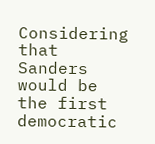Considering that Sanders would be the first democratic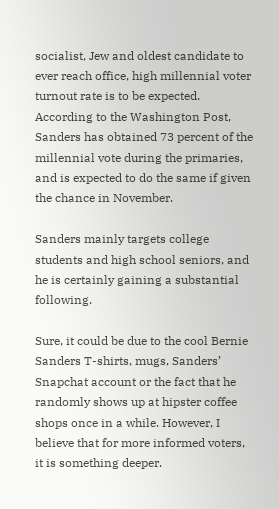socialist, Jew and oldest candidate to ever reach office, high millennial voter turnout rate is to be expected. According to the Washington Post, Sanders has obtained 73 percent of the millennial vote during the primaries, and is expected to do the same if given the chance in November.

Sanders mainly targets college students and high school seniors, and he is certainly gaining a substantial following.

Sure, it could be due to the cool Bernie Sanders T-shirts, mugs, Sanders’ Snapchat account or the fact that he randomly shows up at hipster coffee shops once in a while. However, I believe that for more informed voters, it is something deeper.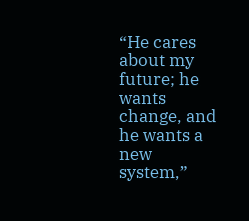“He cares about my future; he wants change, and he wants a new system,”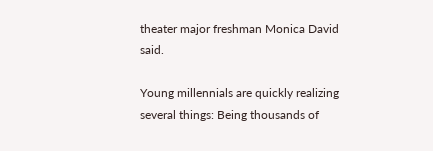theater major freshman Monica David said.

Young millennials are quickly realizing several things: Being thousands of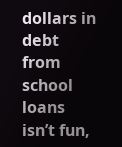dollars in debt from school loans isn’t fun,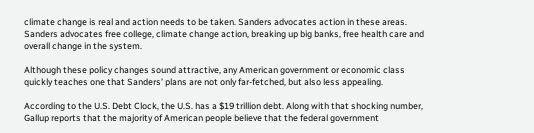climate change is real and action needs to be taken. Sanders advocates action in these areas. Sanders advocates free college, climate change action, breaking up big banks, free health care and overall change in the system.

Although these policy changes sound attractive, any American government or economic class quickly teaches one that Sanders’ plans are not only far-fetched, but also less appealing.

According to the U.S. Debt Clock, the U.S. has a $19 trillion debt. Along with that shocking number, Gallup reports that the majority of American people believe that the federal government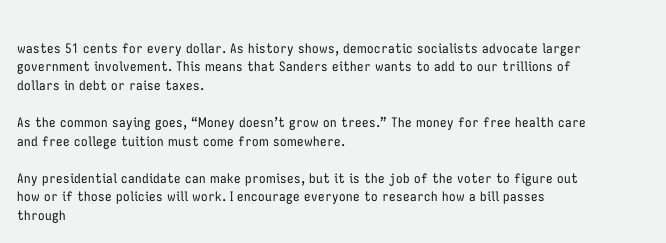wastes 51 cents for every dollar. As history shows, democratic socialists advocate larger government involvement. This means that Sanders either wants to add to our trillions of dollars in debt or raise taxes.

As the common saying goes, “Money doesn’t grow on trees.” The money for free health care and free college tuition must come from somewhere.

Any presidential candidate can make promises, but it is the job of the voter to figure out how or if those policies will work. I encourage everyone to research how a bill passes through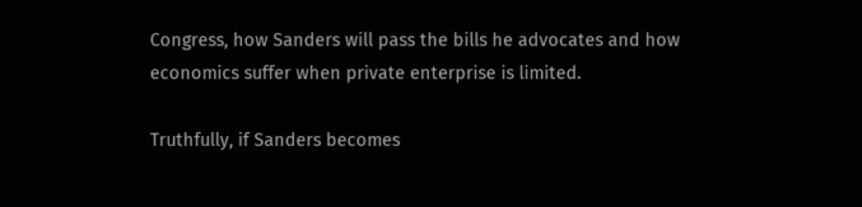Congress, how Sanders will pass the bills he advocates and how economics suffer when private enterprise is limited.

Truthfully, if Sanders becomes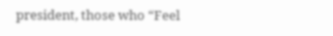president, those who “Feel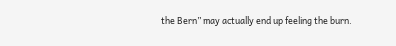the Bern” may actually end up feeling the burn.